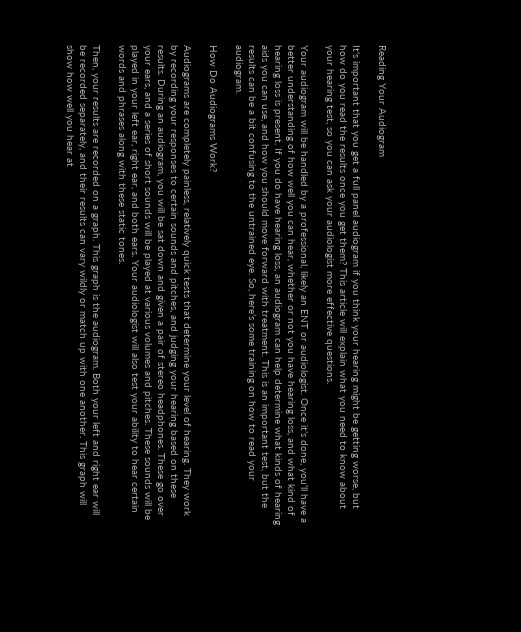Reading Your Audiogram

It's important that you get a full panel audiogram if you think your hearing might be getting worse, but how do you read the results once you get them? This article will explain what you need to know about your hearing test, so you can ask your audiologist more effective questions.

Your audiogram will be handled by a professional, likely an ENT or audiologist. Once it’s done, you’ll have a better understanding of how well you can hear, whether or not you have hearing loss, and what kind of hearing loss is present. If you do have hearing loss, an audiogram can help determine what kinds of hearing aids you can use, and how you should move forward with treatment. This is an important test, but the results can be a bit confusing to the untrained eye. So, here’s some training on how to read your audiogram.

How Do Audiograms Work?

Audiograms are completely painless, relatively quick tests that determine your level of hearing. They work by recording your responses to certain sounds and pitches, and judging your hearing based on these results. During an audiogram, you will be sat down and given a pair of stereo headphones. These go over your ears, and a series of short sounds will be played at various volumes and pitches. These sounds will be played in your left ear, right ear, and both ears. Your audiologist will also test your ability to hear certain words and phrases along with these static tones.

Then, your results are recorded on a graph. This graph is the audiogram. Both your left and right ear will be recorded separately, and their results can vary wildly or match up with one another. This graph will show how well you hear at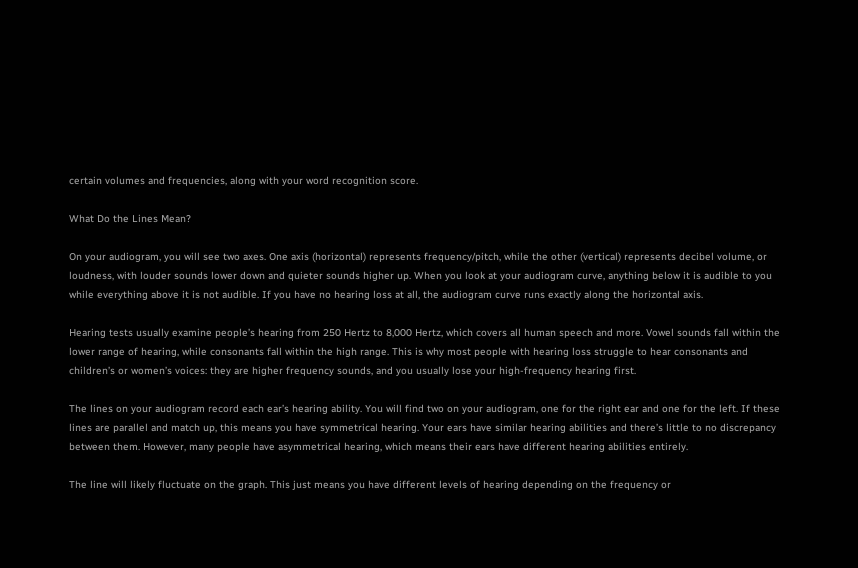certain volumes and frequencies, along with your word recognition score.

What Do the Lines Mean?

On your audiogram, you will see two axes. One axis (horizontal) represents frequency/pitch, while the other (vertical) represents decibel volume, or loudness, with louder sounds lower down and quieter sounds higher up. When you look at your audiogram curve, anything below it is audible to you while everything above it is not audible. If you have no hearing loss at all, the audiogram curve runs exactly along the horizontal axis.

Hearing tests usually examine people’s hearing from 250 Hertz to 8,000 Hertz, which covers all human speech and more. Vowel sounds fall within the lower range of hearing, while consonants fall within the high range. This is why most people with hearing loss struggle to hear consonants and children’s or women’s voices: they are higher frequency sounds, and you usually lose your high-frequency hearing first.

The lines on your audiogram record each ear’s hearing ability. You will find two on your audiogram, one for the right ear and one for the left. If these lines are parallel and match up, this means you have symmetrical hearing. Your ears have similar hearing abilities and there’s little to no discrepancy between them. However, many people have asymmetrical hearing, which means their ears have different hearing abilities entirely.

The line will likely fluctuate on the graph. This just means you have different levels of hearing depending on the frequency or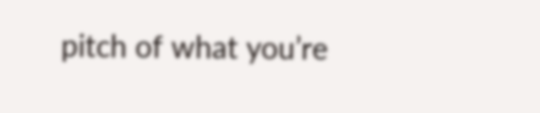pitch of what you’re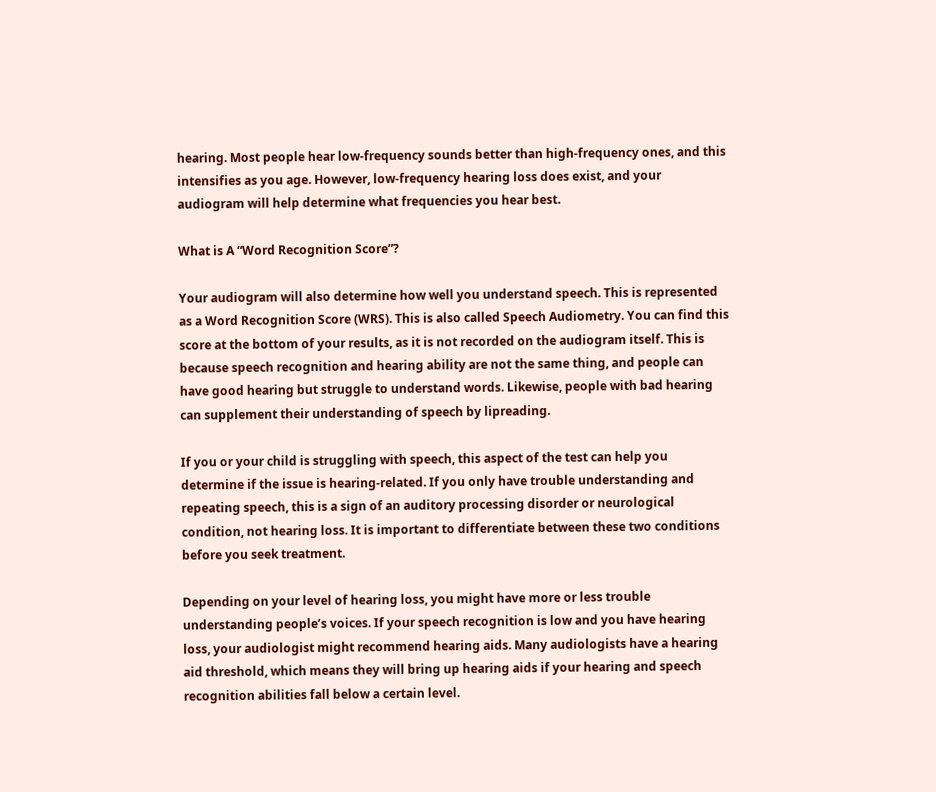hearing. Most people hear low-frequency sounds better than high-frequency ones, and this intensifies as you age. However, low-frequency hearing loss does exist, and your audiogram will help determine what frequencies you hear best.

What is A “Word Recognition Score”?

Your audiogram will also determine how well you understand speech. This is represented as a Word Recognition Score (WRS). This is also called Speech Audiometry. You can find this score at the bottom of your results, as it is not recorded on the audiogram itself. This is because speech recognition and hearing ability are not the same thing, and people can have good hearing but struggle to understand words. Likewise, people with bad hearing can supplement their understanding of speech by lipreading.

If you or your child is struggling with speech, this aspect of the test can help you determine if the issue is hearing-related. If you only have trouble understanding and repeating speech, this is a sign of an auditory processing disorder or neurological condition, not hearing loss. It is important to differentiate between these two conditions before you seek treatment.

Depending on your level of hearing loss, you might have more or less trouble understanding people’s voices. If your speech recognition is low and you have hearing loss, your audiologist might recommend hearing aids. Many audiologists have a hearing aid threshold, which means they will bring up hearing aids if your hearing and speech recognition abilities fall below a certain level.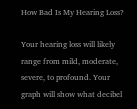How Bad Is My Hearing Loss?

Your hearing loss will likely range from mild, moderate, severe, to profound. Your graph will show what decibel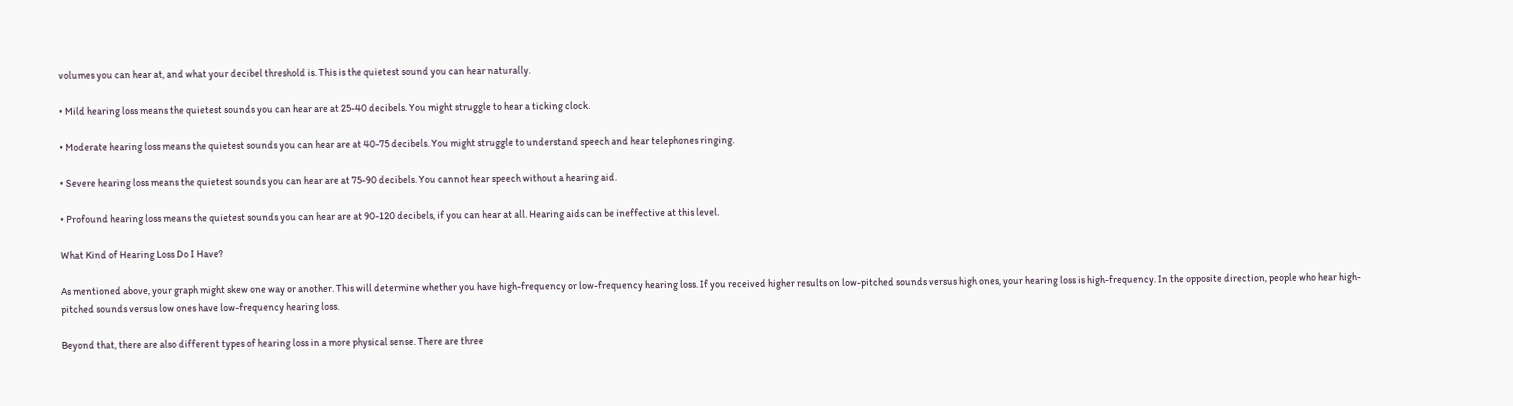volumes you can hear at, and what your decibel threshold is. This is the quietest sound you can hear naturally.

• Mild hearing loss means the quietest sounds you can hear are at 25-40 decibels. You might struggle to hear a ticking clock.

• Moderate hearing loss means the quietest sounds you can hear are at 40-75 decibels. You might struggle to understand speech and hear telephones ringing.

• Severe hearing loss means the quietest sounds you can hear are at 75-90 decibels. You cannot hear speech without a hearing aid.

• Profound hearing loss means the quietest sounds you can hear are at 90-120 decibels, if you can hear at all. Hearing aids can be ineffective at this level.

What Kind of Hearing Loss Do I Have?

As mentioned above, your graph might skew one way or another. This will determine whether you have high-frequency or low-frequency hearing loss. If you received higher results on low-pitched sounds versus high ones, your hearing loss is high-frequency. In the opposite direction, people who hear high-pitched sounds versus low ones have low-frequency hearing loss.

Beyond that, there are also different types of hearing loss in a more physical sense. There are three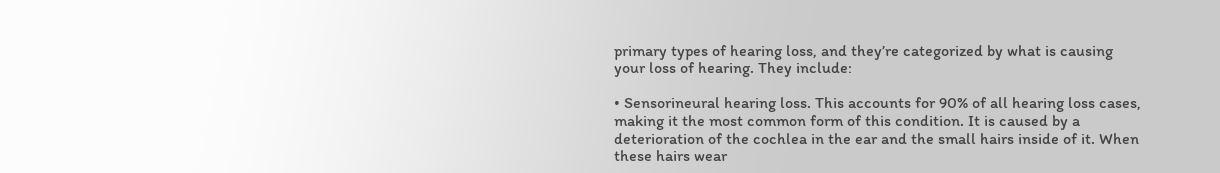primary types of hearing loss, and they’re categorized by what is causing your loss of hearing. They include:

• Sensorineural hearing loss. This accounts for 90% of all hearing loss cases, making it the most common form of this condition. It is caused by a deterioration of the cochlea in the ear and the small hairs inside of it. When these hairs wear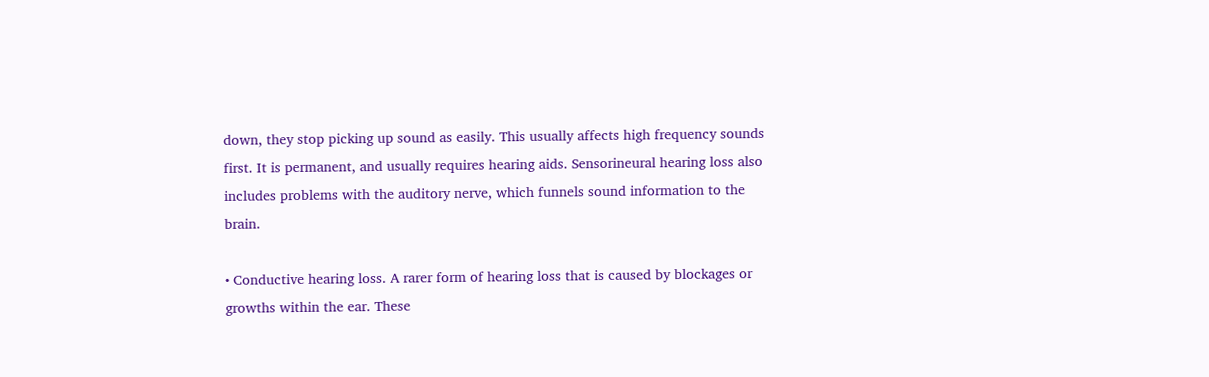down, they stop picking up sound as easily. This usually affects high frequency sounds first. It is permanent, and usually requires hearing aids. Sensorineural hearing loss also includes problems with the auditory nerve, which funnels sound information to the brain.

• Conductive hearing loss. A rarer form of hearing loss that is caused by blockages or growths within the ear. These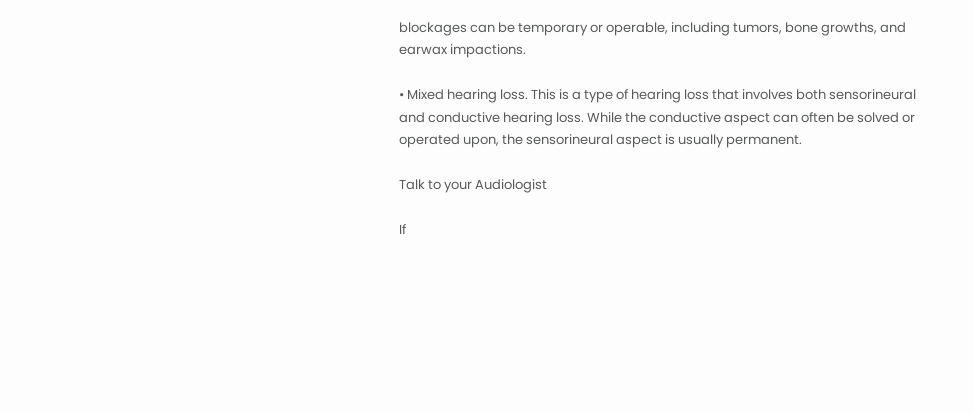blockages can be temporary or operable, including tumors, bone growths, and earwax impactions.

• Mixed hearing loss. This is a type of hearing loss that involves both sensorineural and conductive hearing loss. While the conductive aspect can often be solved or operated upon, the sensorineural aspect is usually permanent.

Talk to your Audiologist

If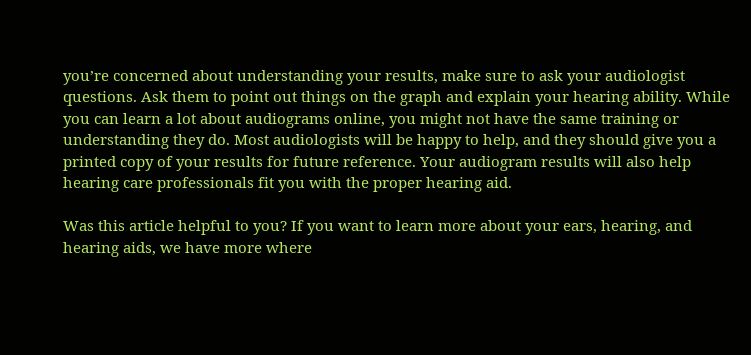you’re concerned about understanding your results, make sure to ask your audiologist questions. Ask them to point out things on the graph and explain your hearing ability. While you can learn a lot about audiograms online, you might not have the same training or understanding they do. Most audiologists will be happy to help, and they should give you a printed copy of your results for future reference. Your audiogram results will also help hearing care professionals fit you with the proper hearing aid.

Was this article helpful to you? If you want to learn more about your ears, hearing, and hearing aids, we have more where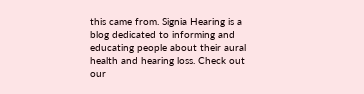this came from. Signia Hearing is a blog dedicated to informing and educating people about their aural health and hearing loss. Check out our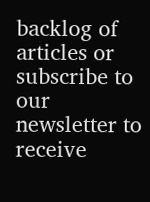backlog of articles or subscribe to our newsletter to receive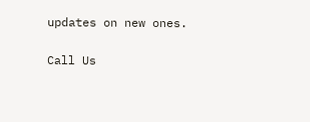updates on new ones.

Call Us